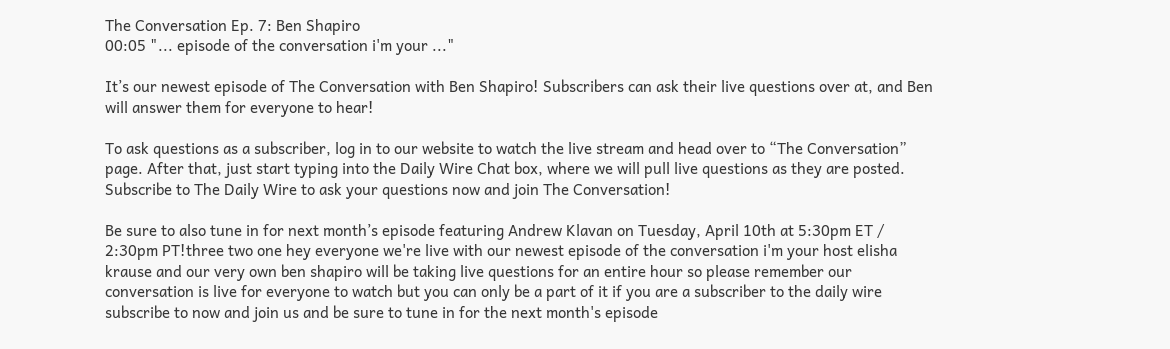The Conversation Ep. 7: Ben Shapiro
00:05 "... episode of the conversation i'm your ..."

It’s our newest episode of The Conversation with Ben Shapiro! Subscribers can ask their live questions over at, and Ben will answer them for everyone to hear!

To ask questions as a subscriber, log in to our website to watch the live stream and head over to “The Conversation” page. After that, just start typing into the Daily Wire Chat box, where we will pull live questions as they are posted. Subscribe to The Daily Wire to ask your questions now and join The Conversation!

Be sure to also tune in for next month’s episode featuring Andrew Klavan on Tuesday, April 10th at 5:30pm ET / 2:30pm PT!three two one hey everyone we're live with our newest episode of the conversation i'm your host elisha krause and our very own ben shapiro will be taking live questions for an entire hour so please remember our conversation is live for everyone to watch but you can only be a part of it if you are a subscriber to the daily wire subscribe to now and join us and be sure to tune in for the next month's episode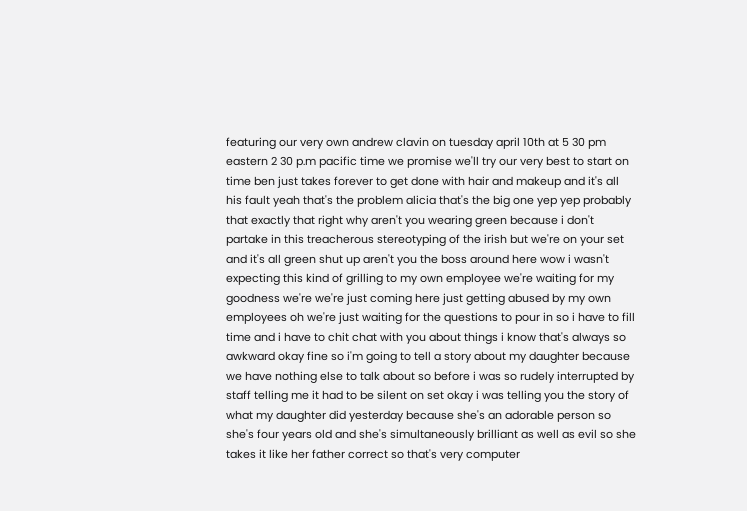featuring our very own andrew clavin on tuesday april 10th at 5 30 pm eastern 2 30 p.m pacific time we promise we'll try our very best to start on time ben just takes forever to get done with hair and makeup and it's all his fault yeah that's the problem alicia that's the big one yep yep probably that exactly that right why aren't you wearing green because i don't partake in this treacherous stereotyping of the irish but we're on your set and it's all green shut up aren't you the boss around here wow i wasn't expecting this kind of grilling to my own employee we're waiting for my goodness we're we're just coming here just getting abused by my own employees oh we're just waiting for the questions to pour in so i have to fill time and i have to chit chat with you about things i know that's always so awkward okay fine so i'm going to tell a story about my daughter because we have nothing else to talk about so before i was so rudely interrupted by staff telling me it had to be silent on set okay i was telling you the story of what my daughter did yesterday because she's an adorable person so she's four years old and she's simultaneously brilliant as well as evil so she takes it like her father correct so that's very computer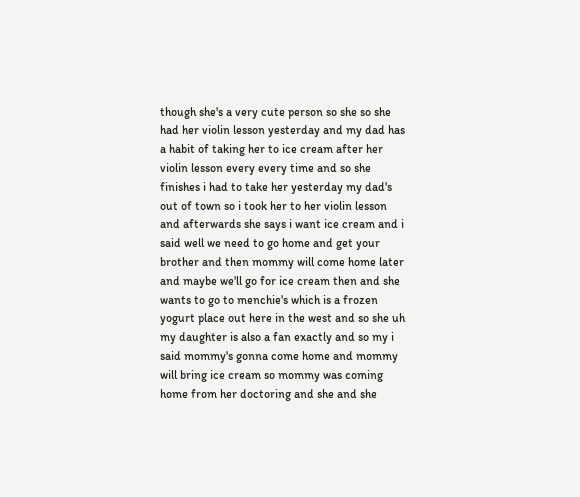though she's a very cute person so she so she had her violin lesson yesterday and my dad has a habit of taking her to ice cream after her violin lesson every every time and so she finishes i had to take her yesterday my dad's out of town so i took her to her violin lesson and afterwards she says i want ice cream and i said well we need to go home and get your brother and then mommy will come home later and maybe we'll go for ice cream then and she wants to go to menchie's which is a frozen yogurt place out here in the west and so she uh my daughter is also a fan exactly and so my i said mommy's gonna come home and mommy will bring ice cream so mommy was coming home from her doctoring and she and she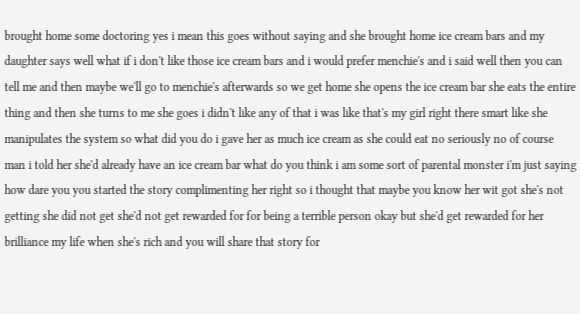brought home some doctoring yes i mean this goes without saying and she brought home ice cream bars and my daughter says well what if i don't like those ice cream bars and i would prefer menchie's and i said well then you can tell me and then maybe we'll go to menchie's afterwards so we get home she opens the ice cream bar she eats the entire thing and then she turns to me she goes i didn't like any of that i was like that's my girl right there smart like she manipulates the system so what did you do i gave her as much ice cream as she could eat no seriously no of course man i told her she'd already have an ice cream bar what do you think i am some sort of parental monster i'm just saying how dare you you started the story complimenting her right so i thought that maybe you know her wit got she's not getting she did not get she'd not get rewarded for for being a terrible person okay but she'd get rewarded for her brilliance my life when she's rich and you will share that story for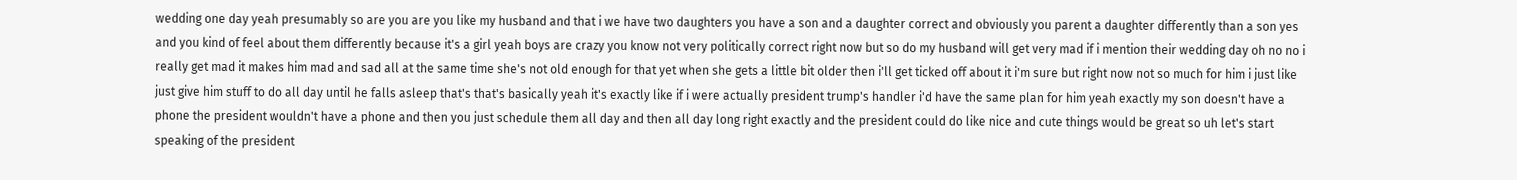wedding one day yeah presumably so are you are you like my husband and that i we have two daughters you have a son and a daughter correct and obviously you parent a daughter differently than a son yes and you kind of feel about them differently because it's a girl yeah boys are crazy you know not very politically correct right now but so do my husband will get very mad if i mention their wedding day oh no no i really get mad it makes him mad and sad all at the same time she's not old enough for that yet when she gets a little bit older then i'll get ticked off about it i'm sure but right now not so much for him i just like just give him stuff to do all day until he falls asleep that's that's basically yeah it's exactly like if i were actually president trump's handler i'd have the same plan for him yeah exactly my son doesn't have a phone the president wouldn't have a phone and then you just schedule them all day and then all day long right exactly and the president could do like nice and cute things would be great so uh let's start speaking of the president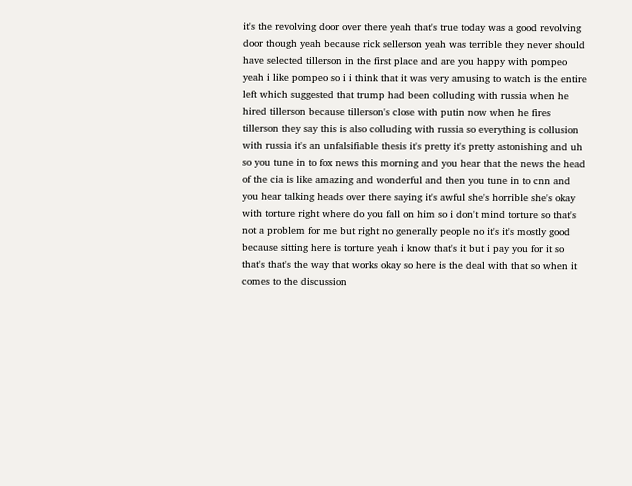it's the revolving door over there yeah that's true today was a good revolving door though yeah because rick sellerson yeah was terrible they never should have selected tillerson in the first place and are you happy with pompeo yeah i like pompeo so i i think that it was very amusing to watch is the entire left which suggested that trump had been colluding with russia when he hired tillerson because tillerson's close with putin now when he fires tillerson they say this is also colluding with russia so everything is collusion with russia it's an unfalsifiable thesis it's pretty it's pretty astonishing and uh so you tune in to fox news this morning and you hear that the news the head of the cia is like amazing and wonderful and then you tune in to cnn and you hear talking heads over there saying it's awful she's horrible she's okay with torture right where do you fall on him so i don't mind torture so that's not a problem for me but right no generally people no it's it's mostly good because sitting here is torture yeah i know that's it but i pay you for it so that's that's the way that works okay so here is the deal with that so when it comes to the discussion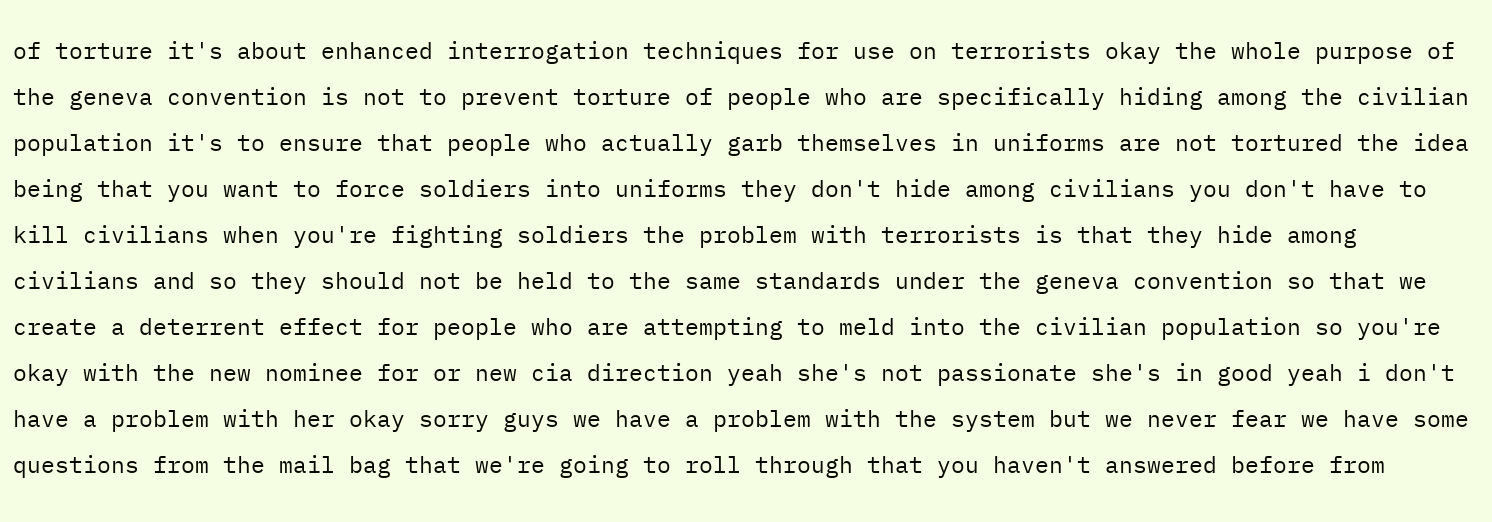of torture it's about enhanced interrogation techniques for use on terrorists okay the whole purpose of the geneva convention is not to prevent torture of people who are specifically hiding among the civilian population it's to ensure that people who actually garb themselves in uniforms are not tortured the idea being that you want to force soldiers into uniforms they don't hide among civilians you don't have to kill civilians when you're fighting soldiers the problem with terrorists is that they hide among civilians and so they should not be held to the same standards under the geneva convention so that we create a deterrent effect for people who are attempting to meld into the civilian population so you're okay with the new nominee for or new cia direction yeah she's not passionate she's in good yeah i don't have a problem with her okay sorry guys we have a problem with the system but we never fear we have some questions from the mail bag that we're going to roll through that you haven't answered before from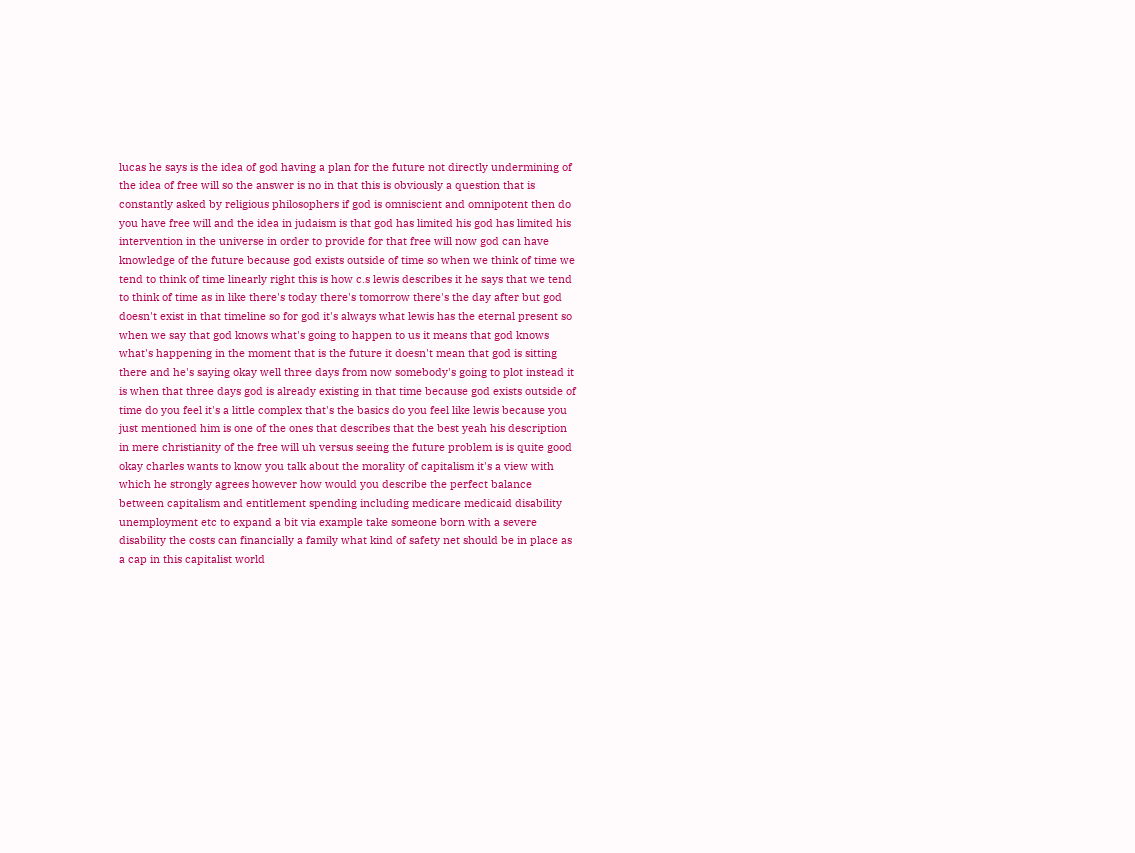lucas he says is the idea of god having a plan for the future not directly undermining of the idea of free will so the answer is no in that this is obviously a question that is constantly asked by religious philosophers if god is omniscient and omnipotent then do you have free will and the idea in judaism is that god has limited his god has limited his intervention in the universe in order to provide for that free will now god can have knowledge of the future because god exists outside of time so when we think of time we tend to think of time linearly right this is how c.s lewis describes it he says that we tend to think of time as in like there's today there's tomorrow there's the day after but god doesn't exist in that timeline so for god it's always what lewis has the eternal present so when we say that god knows what's going to happen to us it means that god knows what's happening in the moment that is the future it doesn't mean that god is sitting there and he's saying okay well three days from now somebody's going to plot instead it is when that three days god is already existing in that time because god exists outside of time do you feel it's a little complex that's the basics do you feel like lewis because you just mentioned him is one of the ones that describes that the best yeah his description in mere christianity of the free will uh versus seeing the future problem is is quite good okay charles wants to know you talk about the morality of capitalism it's a view with which he strongly agrees however how would you describe the perfect balance between capitalism and entitlement spending including medicare medicaid disability unemployment etc to expand a bit via example take someone born with a severe disability the costs can financially a family what kind of safety net should be in place as a cap in this capitalist world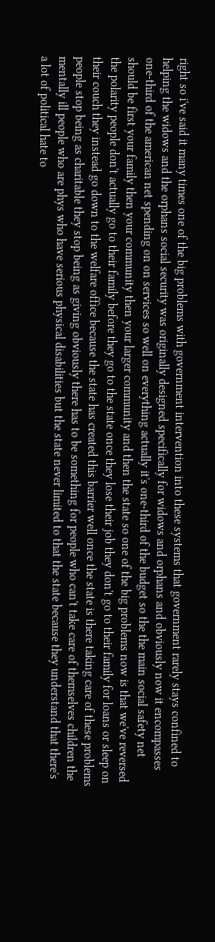right so i've said it many times one of the big problems with government intervention into these systems that government rarely stays confined to helping the widows and the orphans social security was originally designed specifically for widows and orphans and obviously now it encompasses one-third of the american net spending on on services so well on everything actually it's one-third of the budget so the the main social safety net should be first your family then your community then your larger community and then the state so one of the big problems now is that we've reversed the polarity people don't actually go to their family before they go to the state once they lose their job they don't go to their family for loans or sleep on their couch they instead go down to the welfare office because the state has created this barrier well once the state is there taking care of these problems people stop being as charitable they stop being as giving obviously there has to be something for people who can't take care of themselves children the mentally ill people who are phys who have serious physical disabilities but the state never limited to that the state because they understand that there's a lot of political hate to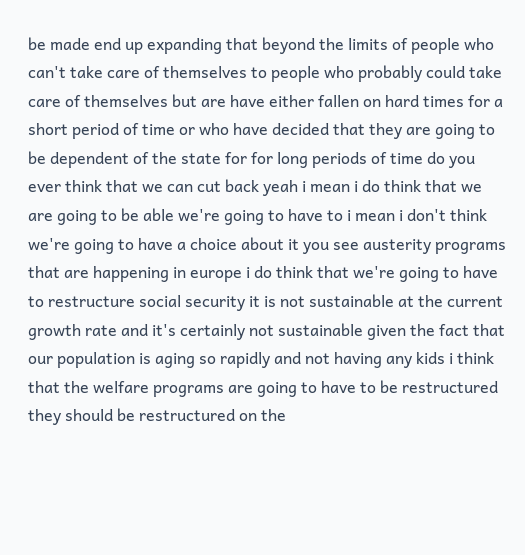be made end up expanding that beyond the limits of people who can't take care of themselves to people who probably could take care of themselves but are have either fallen on hard times for a short period of time or who have decided that they are going to be dependent of the state for for long periods of time do you ever think that we can cut back yeah i mean i do think that we are going to be able we're going to have to i mean i don't think we're going to have a choice about it you see austerity programs that are happening in europe i do think that we're going to have to restructure social security it is not sustainable at the current growth rate and it's certainly not sustainable given the fact that our population is aging so rapidly and not having any kids i think that the welfare programs are going to have to be restructured they should be restructured on the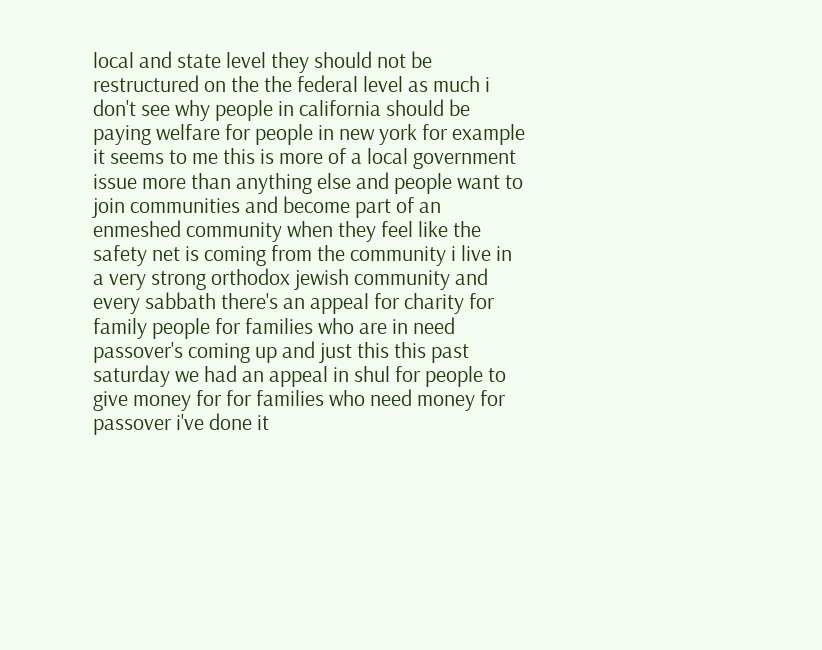local and state level they should not be restructured on the the federal level as much i don't see why people in california should be paying welfare for people in new york for example it seems to me this is more of a local government issue more than anything else and people want to join communities and become part of an enmeshed community when they feel like the safety net is coming from the community i live in a very strong orthodox jewish community and every sabbath there's an appeal for charity for family people for families who are in need passover's coming up and just this this past saturday we had an appeal in shul for people to give money for for families who need money for passover i've done it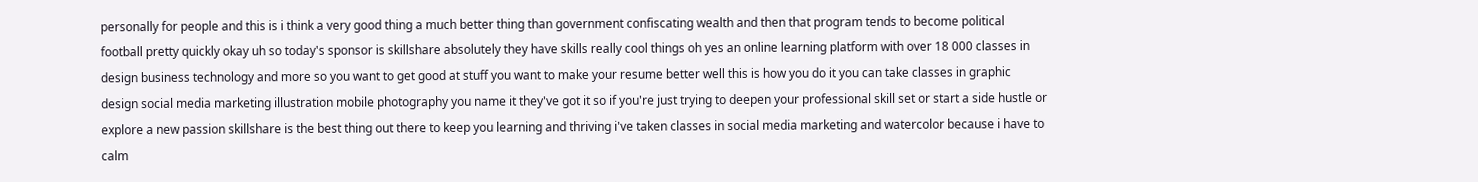personally for people and this is i think a very good thing a much better thing than government confiscating wealth and then that program tends to become political football pretty quickly okay uh so today's sponsor is skillshare absolutely they have skills really cool things oh yes an online learning platform with over 18 000 classes in design business technology and more so you want to get good at stuff you want to make your resume better well this is how you do it you can take classes in graphic design social media marketing illustration mobile photography you name it they've got it so if you're just trying to deepen your professional skill set or start a side hustle or explore a new passion skillshare is the best thing out there to keep you learning and thriving i've taken classes in social media marketing and watercolor because i have to calm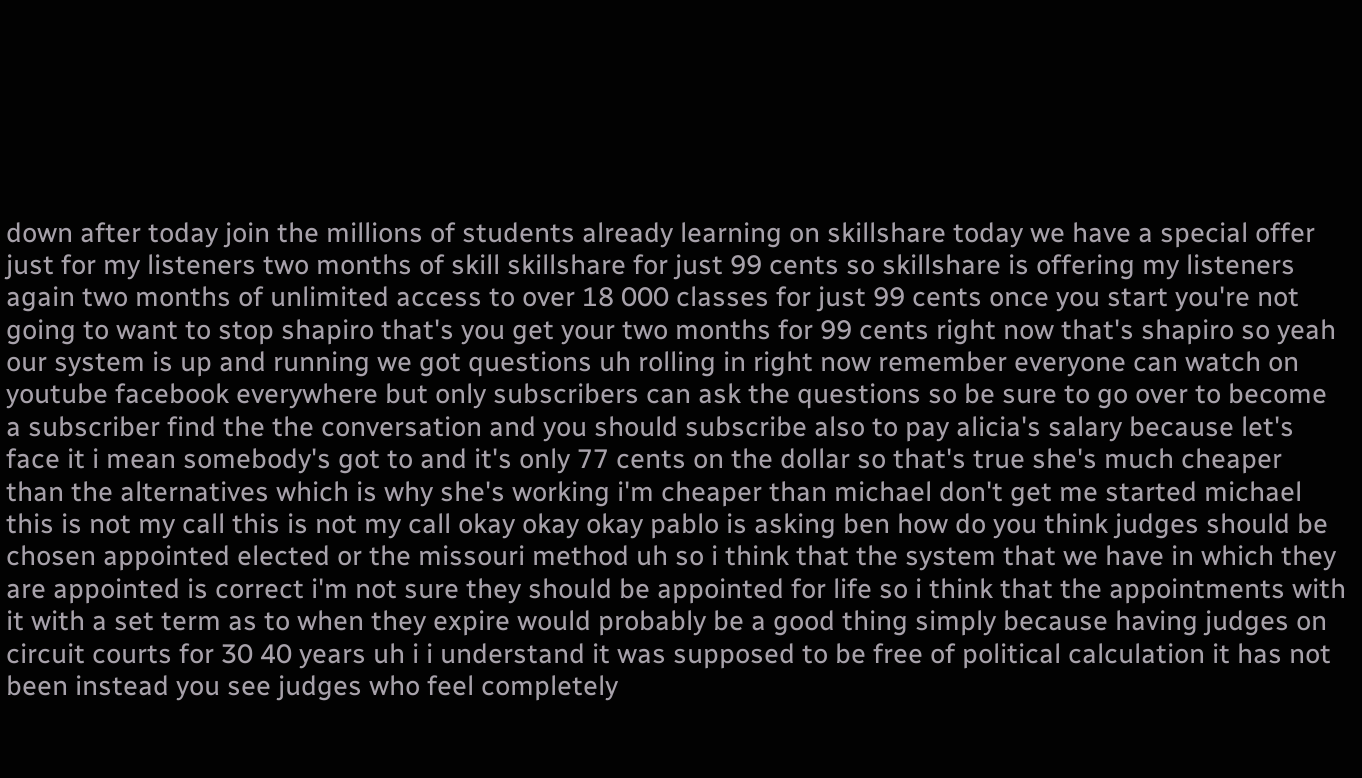down after today join the millions of students already learning on skillshare today we have a special offer just for my listeners two months of skill skillshare for just 99 cents so skillshare is offering my listeners again two months of unlimited access to over 18 000 classes for just 99 cents once you start you're not going to want to stop shapiro that's you get your two months for 99 cents right now that's shapiro so yeah our system is up and running we got questions uh rolling in right now remember everyone can watch on youtube facebook everywhere but only subscribers can ask the questions so be sure to go over to become a subscriber find the the conversation and you should subscribe also to pay alicia's salary because let's face it i mean somebody's got to and it's only 77 cents on the dollar so that's true she's much cheaper than the alternatives which is why she's working i'm cheaper than michael don't get me started michael this is not my call this is not my call okay okay okay pablo is asking ben how do you think judges should be chosen appointed elected or the missouri method uh so i think that the system that we have in which they are appointed is correct i'm not sure they should be appointed for life so i think that the appointments with it with a set term as to when they expire would probably be a good thing simply because having judges on circuit courts for 30 40 years uh i i understand it was supposed to be free of political calculation it has not been instead you see judges who feel completely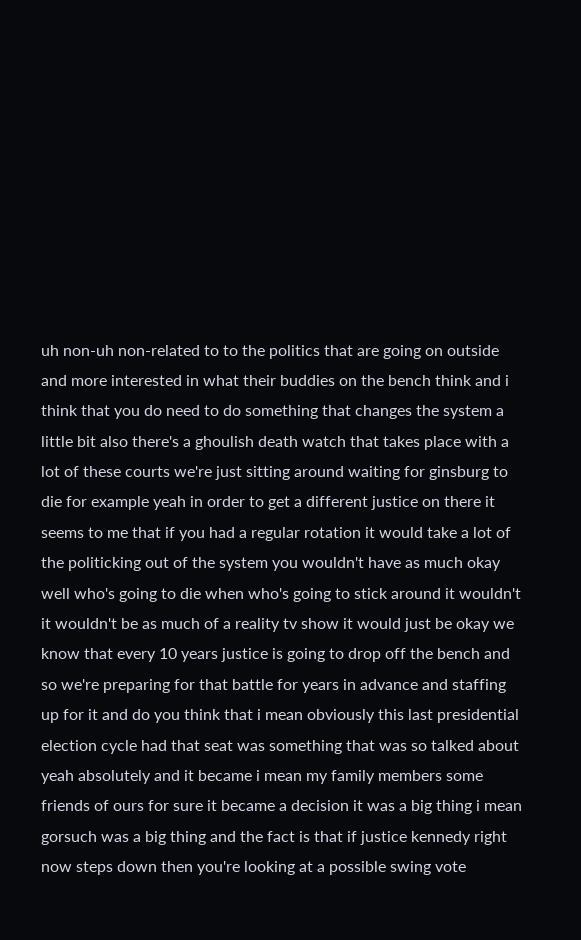uh non-uh non-related to to the politics that are going on outside and more interested in what their buddies on the bench think and i think that you do need to do something that changes the system a little bit also there's a ghoulish death watch that takes place with a lot of these courts we're just sitting around waiting for ginsburg to die for example yeah in order to get a different justice on there it seems to me that if you had a regular rotation it would take a lot of the politicking out of the system you wouldn't have as much okay well who's going to die when who's going to stick around it wouldn't it wouldn't be as much of a reality tv show it would just be okay we know that every 10 years justice is going to drop off the bench and so we're preparing for that battle for years in advance and staffing up for it and do you think that i mean obviously this last presidential election cycle had that seat was something that was so talked about yeah absolutely and it became i mean my family members some friends of ours for sure it became a decision it was a big thing i mean gorsuch was a big thing and the fact is that if justice kennedy right now steps down then you're looking at a possible swing vote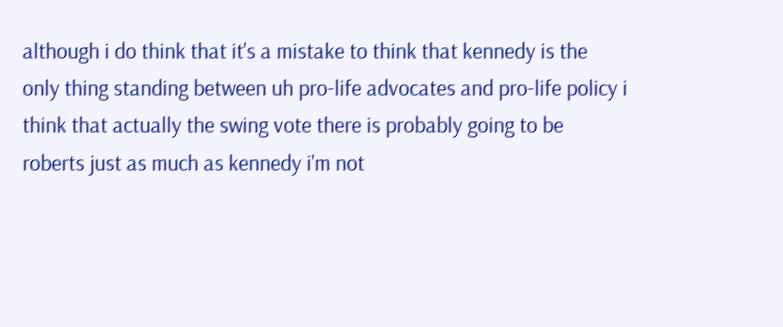although i do think that it's a mistake to think that kennedy is the only thing standing between uh pro-life advocates and pro-life policy i think that actually the swing vote there is probably going to be roberts just as much as kennedy i'm not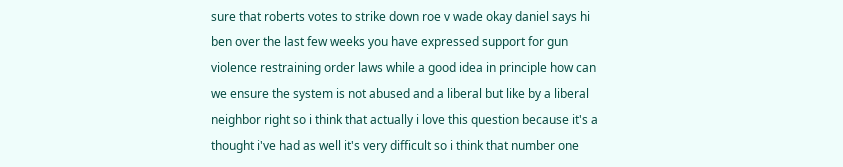sure that roberts votes to strike down roe v wade okay daniel says hi ben over the last few weeks you have expressed support for gun violence restraining order laws while a good idea in principle how can we ensure the system is not abused and a liberal but like by a liberal neighbor right so i think that actually i love this question because it's a thought i've had as well it's very difficult so i think that number one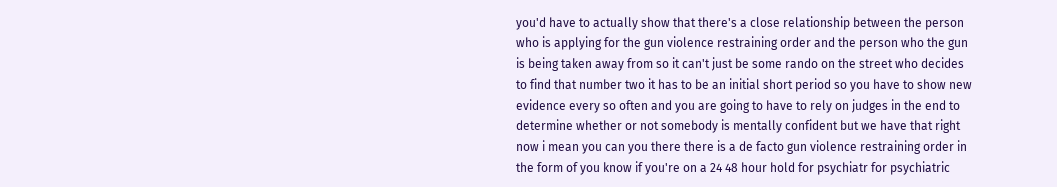you'd have to actually show that there's a close relationship between the person who is applying for the gun violence restraining order and the person who the gun is being taken away from so it can't just be some rando on the street who decides to find that number two it has to be an initial short period so you have to show new evidence every so often and you are going to have to rely on judges in the end to determine whether or not somebody is mentally confident but we have that right now i mean you can you there there is a de facto gun violence restraining order in the form of you know if you're on a 24 48 hour hold for psychiatr for psychiatric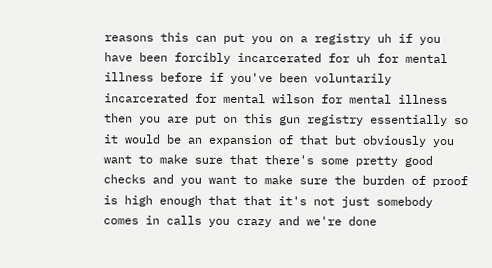reasons this can put you on a registry uh if you have been forcibly incarcerated for uh for mental illness before if you've been voluntarily incarcerated for mental wilson for mental illness then you are put on this gun registry essentially so it would be an expansion of that but obviously you want to make sure that there's some pretty good checks and you want to make sure the burden of proof is high enough that that it's not just somebody comes in calls you crazy and we're done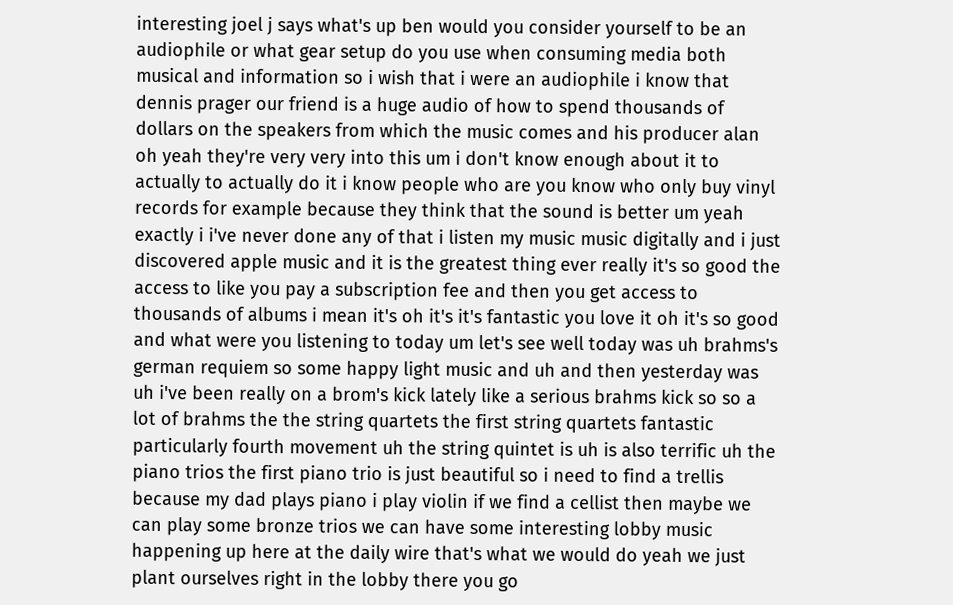interesting joel j says what's up ben would you consider yourself to be an audiophile or what gear setup do you use when consuming media both musical and information so i wish that i were an audiophile i know that dennis prager our friend is a huge audio of how to spend thousands of dollars on the speakers from which the music comes and his producer alan oh yeah they're very very into this um i don't know enough about it to actually to actually do it i know people who are you know who only buy vinyl records for example because they think that the sound is better um yeah exactly i i've never done any of that i listen my music music digitally and i just discovered apple music and it is the greatest thing ever really it's so good the access to like you pay a subscription fee and then you get access to thousands of albums i mean it's oh it's it's fantastic you love it oh it's so good and what were you listening to today um let's see well today was uh brahms's german requiem so some happy light music and uh and then yesterday was uh i've been really on a brom's kick lately like a serious brahms kick so so a lot of brahms the the string quartets the first string quartets fantastic particularly fourth movement uh the string quintet is uh is also terrific uh the piano trios the first piano trio is just beautiful so i need to find a trellis because my dad plays piano i play violin if we find a cellist then maybe we can play some bronze trios we can have some interesting lobby music happening up here at the daily wire that's what we would do yeah we just plant ourselves right in the lobby there you go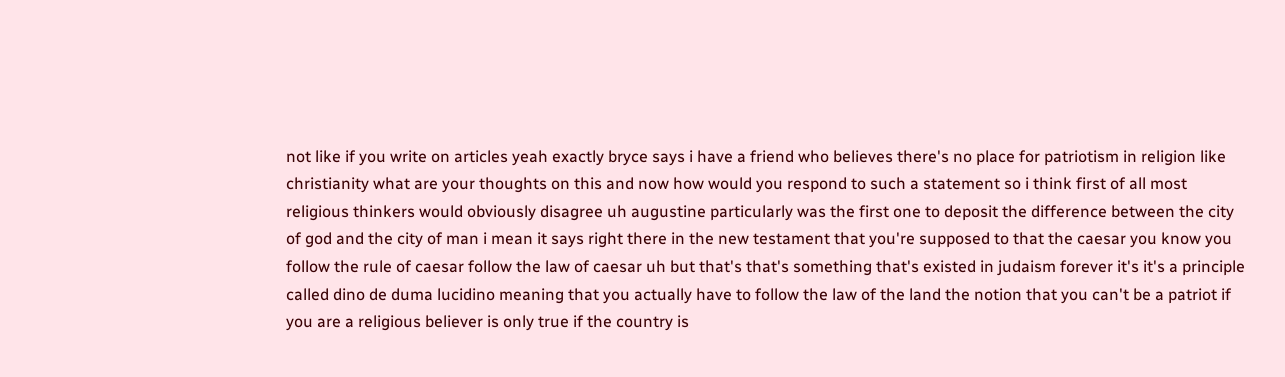not like if you write on articles yeah exactly bryce says i have a friend who believes there's no place for patriotism in religion like christianity what are your thoughts on this and now how would you respond to such a statement so i think first of all most religious thinkers would obviously disagree uh augustine particularly was the first one to deposit the difference between the city of god and the city of man i mean it says right there in the new testament that you're supposed to that the caesar you know you follow the rule of caesar follow the law of caesar uh but that's that's something that's existed in judaism forever it's it's a principle called dino de duma lucidino meaning that you actually have to follow the law of the land the notion that you can't be a patriot if you are a religious believer is only true if the country is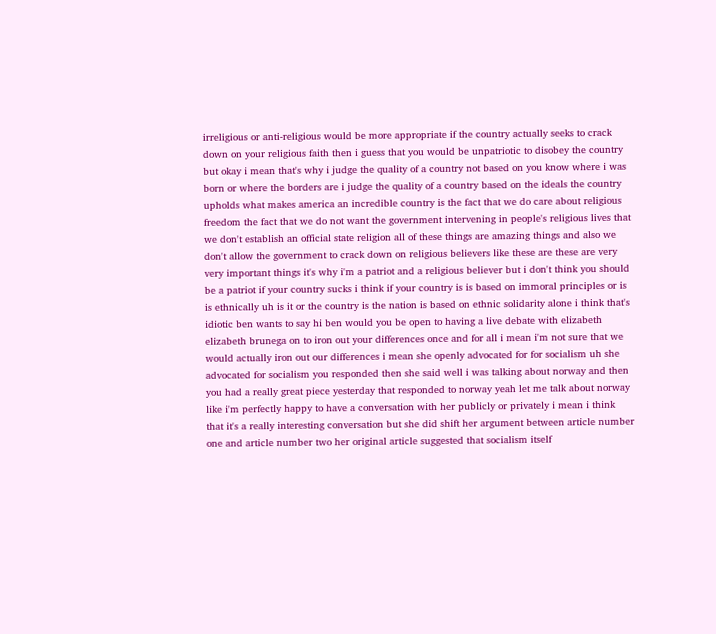irreligious or anti-religious would be more appropriate if the country actually seeks to crack down on your religious faith then i guess that you would be unpatriotic to disobey the country but okay i mean that's why i judge the quality of a country not based on you know where i was born or where the borders are i judge the quality of a country based on the ideals the country upholds what makes america an incredible country is the fact that we do care about religious freedom the fact that we do not want the government intervening in people's religious lives that we don't establish an official state religion all of these things are amazing things and also we don't allow the government to crack down on religious believers like these are these are very very important things it's why i'm a patriot and a religious believer but i don't think you should be a patriot if your country sucks i think if your country is is based on immoral principles or is is ethnically uh is it or the country is the nation is based on ethnic solidarity alone i think that's idiotic ben wants to say hi ben would you be open to having a live debate with elizabeth elizabeth brunega on to iron out your differences once and for all i mean i'm not sure that we would actually iron out our differences i mean she openly advocated for for socialism uh she advocated for socialism you responded then she said well i was talking about norway and then you had a really great piece yesterday that responded to norway yeah let me talk about norway like i'm perfectly happy to have a conversation with her publicly or privately i mean i think that it's a really interesting conversation but she did shift her argument between article number one and article number two her original article suggested that socialism itself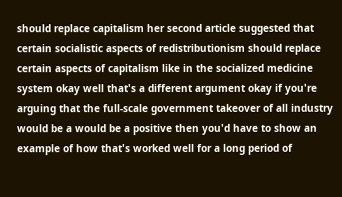should replace capitalism her second article suggested that certain socialistic aspects of redistributionism should replace certain aspects of capitalism like in the socialized medicine system okay well that's a different argument okay if you're arguing that the full-scale government takeover of all industry would be a would be a positive then you'd have to show an example of how that's worked well for a long period of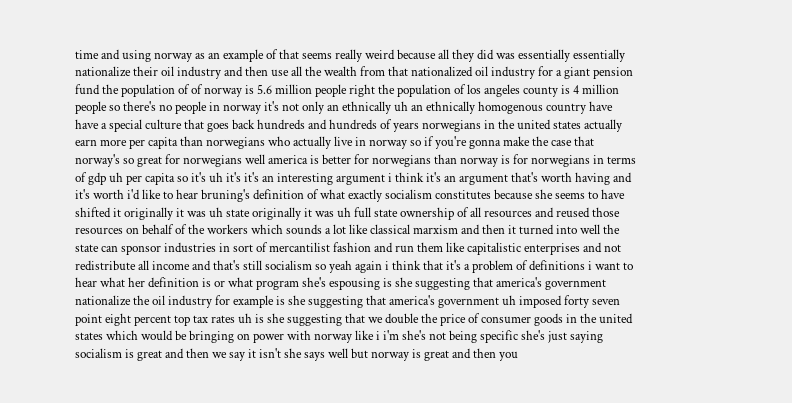time and using norway as an example of that seems really weird because all they did was essentially essentially nationalize their oil industry and then use all the wealth from that nationalized oil industry for a giant pension fund the population of of norway is 5.6 million people right the population of los angeles county is 4 million people so there's no people in norway it's not only an ethnically uh an ethnically homogenous country have have a special culture that goes back hundreds and hundreds of years norwegians in the united states actually earn more per capita than norwegians who actually live in norway so if you're gonna make the case that norway's so great for norwegians well america is better for norwegians than norway is for norwegians in terms of gdp uh per capita so it's uh it's it's an interesting argument i think it's an argument that's worth having and it's worth i'd like to hear bruning's definition of what exactly socialism constitutes because she seems to have shifted it originally it was uh state originally it was uh full state ownership of all resources and reused those resources on behalf of the workers which sounds a lot like classical marxism and then it turned into well the state can sponsor industries in sort of mercantilist fashion and run them like capitalistic enterprises and not redistribute all income and that's still socialism so yeah again i think that it's a problem of definitions i want to hear what her definition is or what program she's espousing is she suggesting that america's government nationalize the oil industry for example is she suggesting that america's government uh imposed forty seven point eight percent top tax rates uh is she suggesting that we double the price of consumer goods in the united states which would be bringing on power with norway like i i'm she's not being specific she's just saying socialism is great and then we say it isn't she says well but norway is great and then you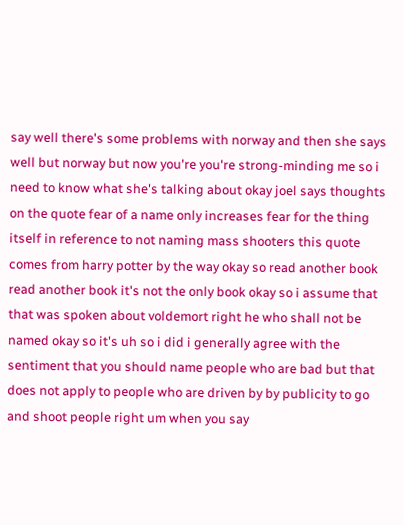say well there's some problems with norway and then she says well but norway but now you're you're strong-minding me so i need to know what she's talking about okay joel says thoughts on the quote fear of a name only increases fear for the thing itself in reference to not naming mass shooters this quote comes from harry potter by the way okay so read another book read another book it's not the only book okay so i assume that that was spoken about voldemort right he who shall not be named okay so it's uh so i did i generally agree with the sentiment that you should name people who are bad but that does not apply to people who are driven by by publicity to go and shoot people right um when you say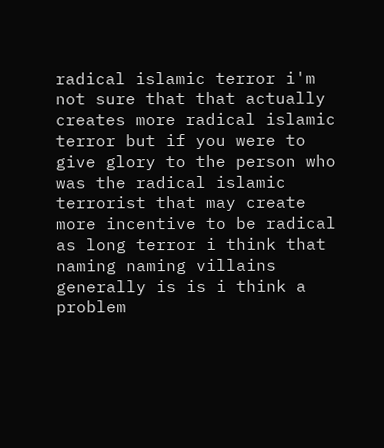radical islamic terror i'm not sure that that actually creates more radical islamic terror but if you were to give glory to the person who was the radical islamic terrorist that may create more incentive to be radical as long terror i think that naming naming villains generally is is i think a problem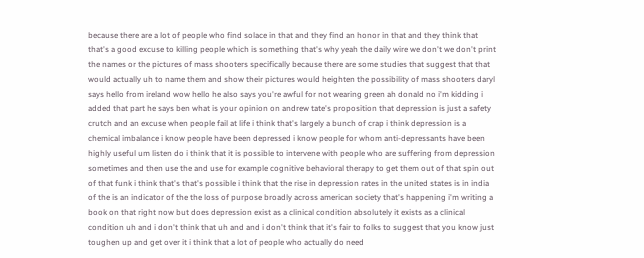because there are a lot of people who find solace in that and they find an honor in that and they think that that's a good excuse to killing people which is something that's why yeah the daily wire we don't we don't print the names or the pictures of mass shooters specifically because there are some studies that suggest that that would actually uh to name them and show their pictures would heighten the possibility of mass shooters daryl says hello from ireland wow hello he also says you're awful for not wearing green ah donald no i'm kidding i added that part he says ben what is your opinion on andrew tate's proposition that depression is just a safety crutch and an excuse when people fail at life i think that's largely a bunch of crap i think depression is a chemical imbalance i know people have been depressed i know people for whom anti-depressants have been highly useful um listen do i think that it is possible to intervene with people who are suffering from depression sometimes and then use the and use for example cognitive behavioral therapy to get them out of that spin out of that funk i think that's that's possible i think that the rise in depression rates in the united states is in india of the is an indicator of the the loss of purpose broadly across american society that's happening i'm writing a book on that right now but does depression exist as a clinical condition absolutely it exists as a clinical condition uh and i don't think that uh and and i don't think that it's fair to folks to suggest that you know just toughen up and get over it i think that a lot of people who actually do need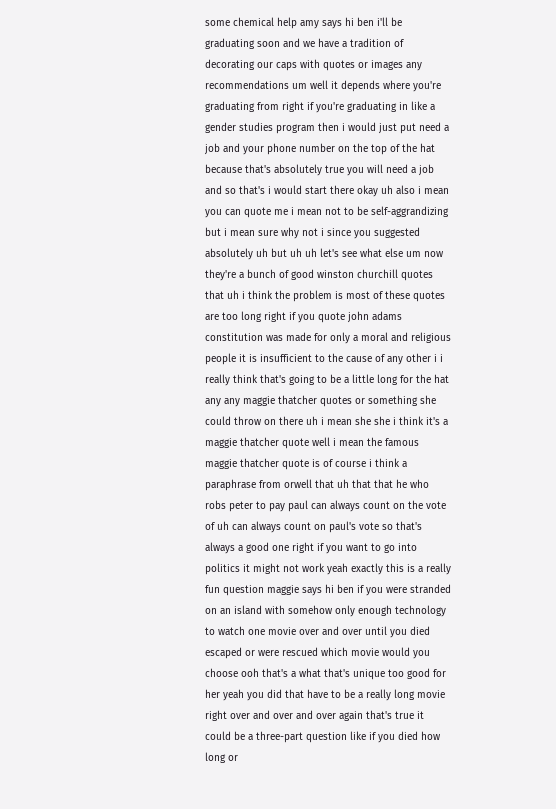some chemical help amy says hi ben i'll be graduating soon and we have a tradition of decorating our caps with quotes or images any recommendations um well it depends where you're graduating from right if you're graduating in like a gender studies program then i would just put need a job and your phone number on the top of the hat because that's absolutely true you will need a job and so that's i would start there okay uh also i mean you can quote me i mean not to be self-aggrandizing but i mean sure why not i since you suggested absolutely uh but uh uh let's see what else um now they're a bunch of good winston churchill quotes that uh i think the problem is most of these quotes are too long right if you quote john adams constitution was made for only a moral and religious people it is insufficient to the cause of any other i i really think that's going to be a little long for the hat any any maggie thatcher quotes or something she could throw on there uh i mean she she i think it's a maggie thatcher quote well i mean the famous maggie thatcher quote is of course i think a paraphrase from orwell that uh that that he who robs peter to pay paul can always count on the vote of uh can always count on paul's vote so that's always a good one right if you want to go into politics it might not work yeah exactly this is a really fun question maggie says hi ben if you were stranded on an island with somehow only enough technology to watch one movie over and over until you died escaped or were rescued which movie would you choose ooh that's a what that's unique too good for her yeah you did that have to be a really long movie right over and over and over again that's true it could be a three-part question like if you died how long or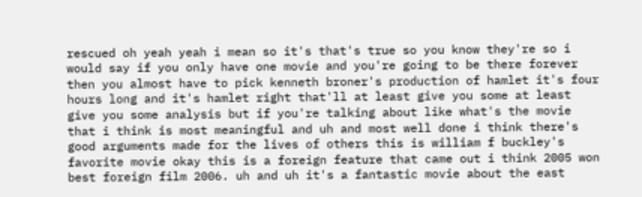rescued oh yeah yeah i mean so it's that's true so you know they're so i would say if you only have one movie and you're going to be there forever then you almost have to pick kenneth broner's production of hamlet it's four hours long and it's hamlet right that'll at least give you some at least give you some analysis but if you're talking about like what's the movie that i think is most meaningful and uh and most well done i think there's good arguments made for the lives of others this is william f buckley's favorite movie okay this is a foreign feature that came out i think 2005 won best foreign film 2006. uh and uh it's a fantastic movie about the east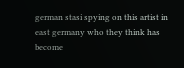german stasi spying on this artist in east germany who they think has become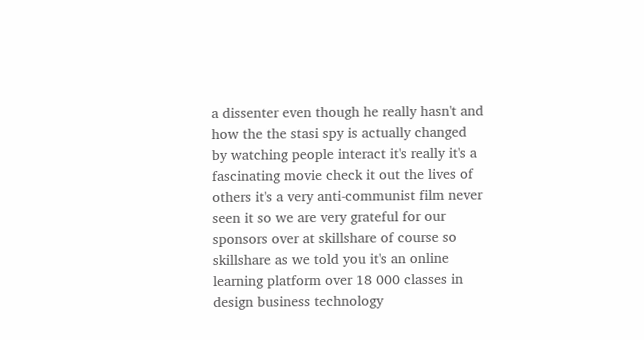a dissenter even though he really hasn't and how the the stasi spy is actually changed by watching people interact it's really it's a fascinating movie check it out the lives of others it's a very anti-communist film never seen it so we are very grateful for our sponsors over at skillshare of course so skillshare as we told you it's an online learning platform over 18 000 classes in design business technology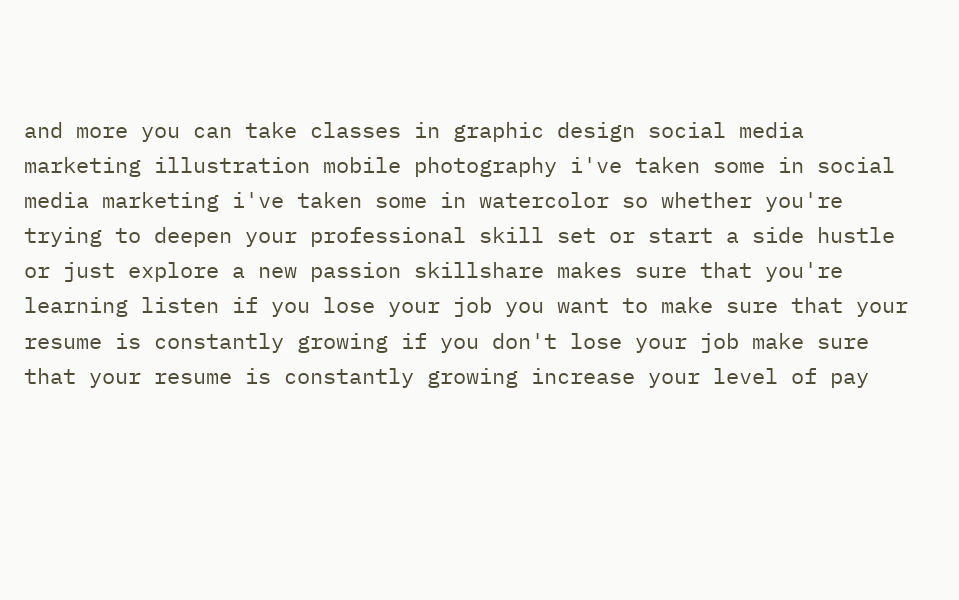and more you can take classes in graphic design social media marketing illustration mobile photography i've taken some in social media marketing i've taken some in watercolor so whether you're trying to deepen your professional skill set or start a side hustle or just explore a new passion skillshare makes sure that you're learning listen if you lose your job you want to make sure that your resume is constantly growing if you don't lose your job make sure that your resume is constantly growing increase your level of pay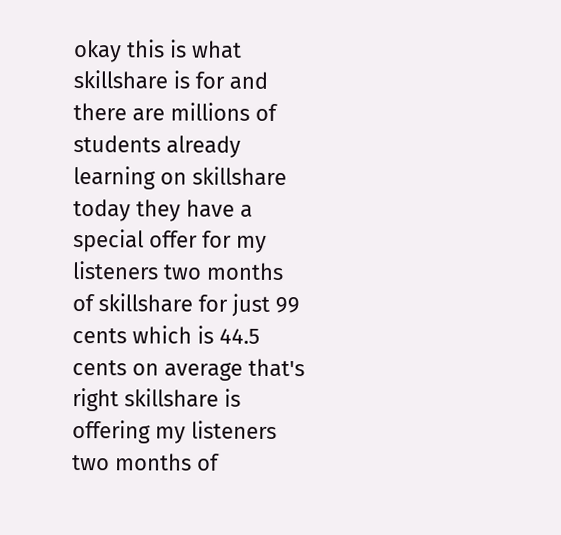okay this is what skillshare is for and there are millions of students already learning on skillshare today they have a special offer for my listeners two months of skillshare for just 99 cents which is 44.5 cents on average that's right skillshare is offering my listeners two months of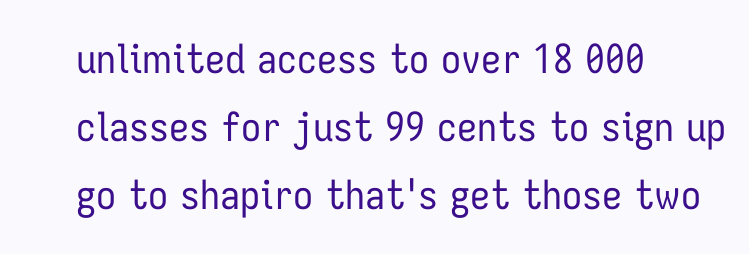unlimited access to over 18 000 classes for just 99 cents to sign up go to shapiro that's get those two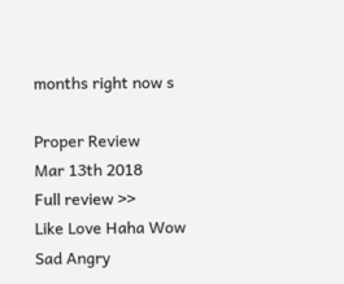months right now s

Proper Review
Mar 13th 2018
Full review >>
Like Love Haha Wow Sad Angry